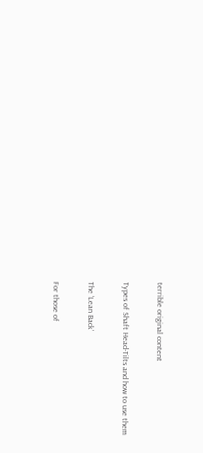terrible original content

Types of Shaft Head-Tilts and how to use them

The ‘Lean Back’

For those of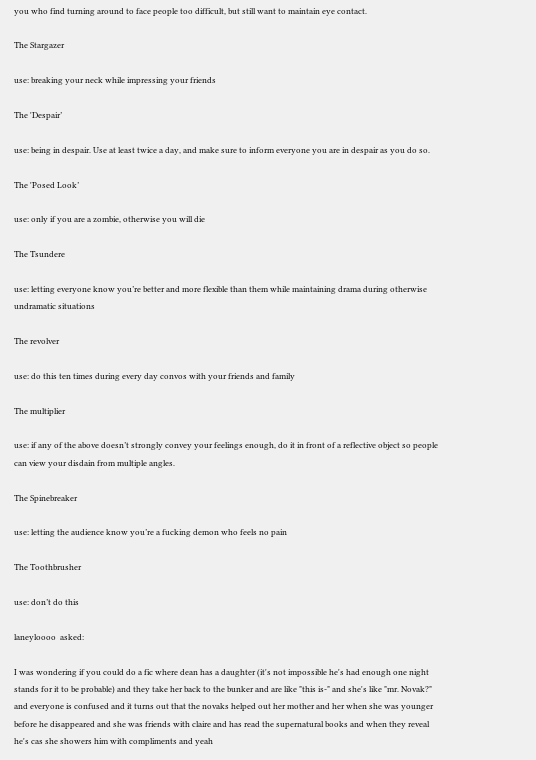you who find turning around to face people too difficult, but still want to maintain eye contact.

The Stargazer

use: breaking your neck while impressing your friends

The 'Despair’

use: being in despair. Use at least twice a day, and make sure to inform everyone you are in despair as you do so.

The 'Posed Look’

use: only if you are a zombie, otherwise you will die

The Tsundere

use: letting everyone know you’re better and more flexible than them while maintaining drama during otherwise undramatic situations

The revolver

use: do this ten times during every day convos with your friends and family

The multiplier

use: if any of the above doesn’t strongly convey your feelings enough, do it in front of a reflective object so people can view your disdain from multiple angles.

The Spinebreaker

use: letting the audience know you’re a fucking demon who feels no pain

The Toothbrusher

use: don’t do this

laneyloooo  asked:

I was wondering if you could do a fic where dean has a daughter (it's not impossible he's had enough one night stands for it to be probable) and they take her back to the bunker and are like "this is-" and she's like "mr. Novak?" and everyone is confused and it turns out that the novaks helped out her mother and her when she was younger before he disappeared and she was friends with claire and has read the supernatural books and when they reveal he's cas she showers him with compliments and yeah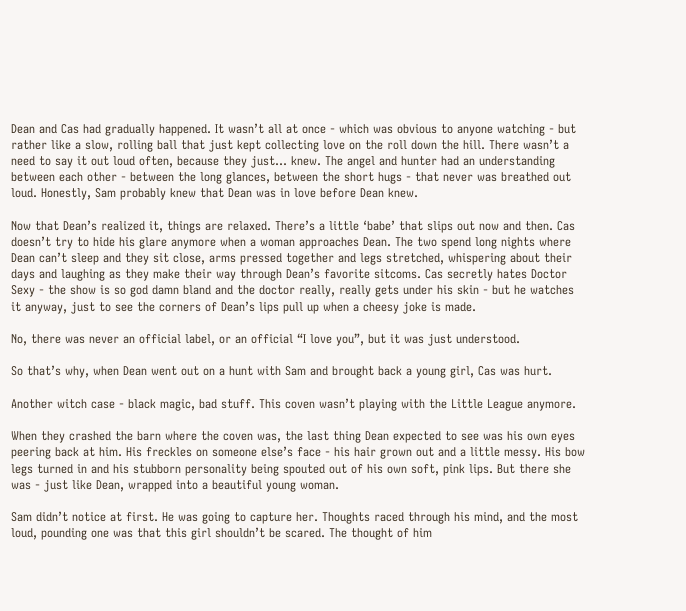Dean and Cas had gradually happened. It wasn’t all at once - which was obvious to anyone watching - but rather like a slow, rolling ball that just kept collecting love on the roll down the hill. There wasn’t a need to say it out loud often, because they just… knew. The angel and hunter had an understanding between each other - between the long glances, between the short hugs - that never was breathed out loud. Honestly, Sam probably knew that Dean was in love before Dean knew.

Now that Dean’s realized it, things are relaxed. There’s a little ‘babe’ that slips out now and then. Cas doesn’t try to hide his glare anymore when a woman approaches Dean. The two spend long nights where Dean can’t sleep and they sit close, arms pressed together and legs stretched, whispering about their days and laughing as they make their way through Dean’s favorite sitcoms. Cas secretly hates Doctor Sexy - the show is so god damn bland and the doctor really, really gets under his skin - but he watches it anyway, just to see the corners of Dean’s lips pull up when a cheesy joke is made.

No, there was never an official label, or an official “I love you”, but it was just understood.

So that’s why, when Dean went out on a hunt with Sam and brought back a young girl, Cas was hurt.

Another witch case - black magic, bad stuff. This coven wasn’t playing with the Little League anymore.

When they crashed the barn where the coven was, the last thing Dean expected to see was his own eyes peering back at him. His freckles on someone else’s face - his hair grown out and a little messy. His bow legs turned in and his stubborn personality being spouted out of his own soft, pink lips. But there she was - just like Dean, wrapped into a beautiful young woman.

Sam didn’t notice at first. He was going to capture her. Thoughts raced through his mind, and the most loud, pounding one was that this girl shouldn’t be scared. The thought of him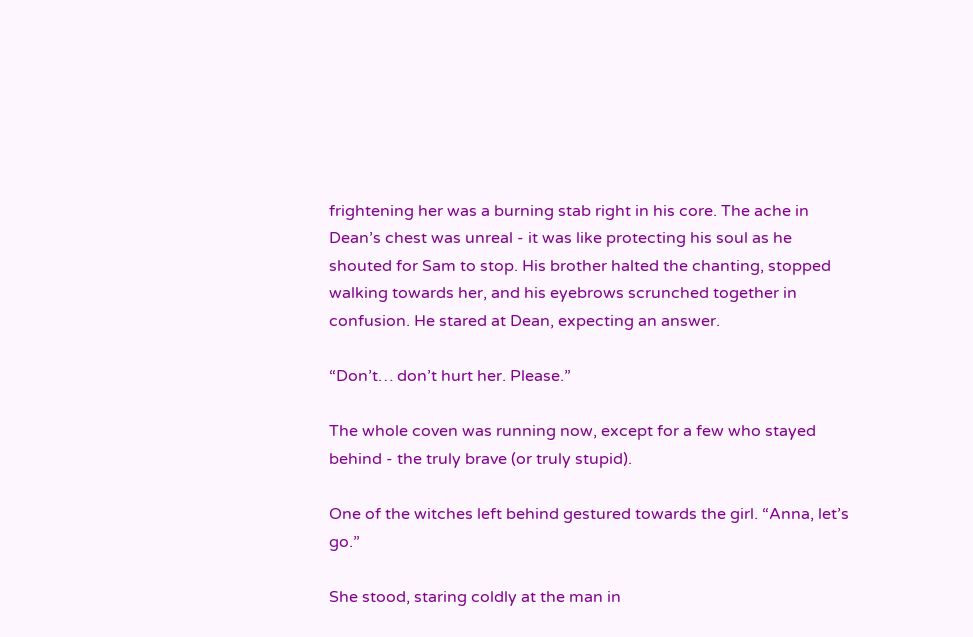frightening her was a burning stab right in his core. The ache in Dean’s chest was unreal - it was like protecting his soul as he shouted for Sam to stop. His brother halted the chanting, stopped walking towards her, and his eyebrows scrunched together in confusion. He stared at Dean, expecting an answer.

“Don’t… don’t hurt her. Please.”

The whole coven was running now, except for a few who stayed behind - the truly brave (or truly stupid).

One of the witches left behind gestured towards the girl. “Anna, let’s go.”

She stood, staring coldly at the man in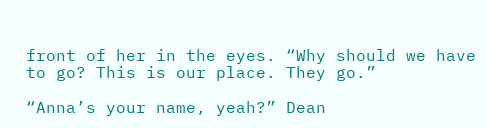front of her in the eyes. “Why should we have to go? This is our place. They go.”

“Anna’s your name, yeah?” Dean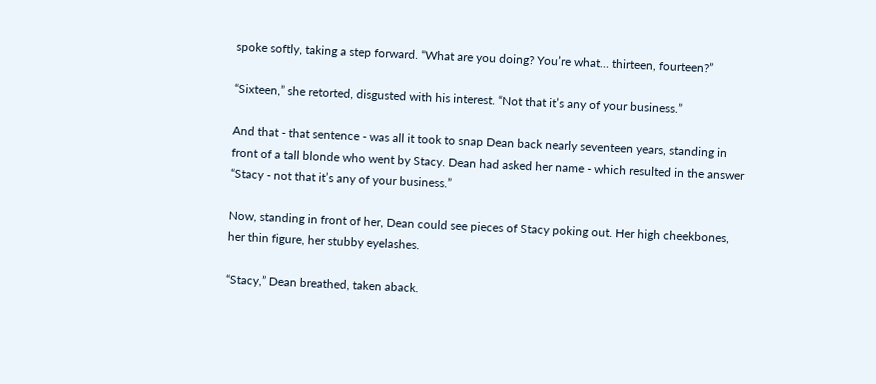spoke softly, taking a step forward. “What are you doing? You’re what… thirteen, fourteen?”

“Sixteen,” she retorted, disgusted with his interest. “Not that it’s any of your business.”

And that - that sentence - was all it took to snap Dean back nearly seventeen years, standing in front of a tall blonde who went by Stacy. Dean had asked her name - which resulted in the answer “Stacy - not that it’s any of your business.”

Now, standing in front of her, Dean could see pieces of Stacy poking out. Her high cheekbones, her thin figure, her stubby eyelashes.

“Stacy,” Dean breathed, taken aback.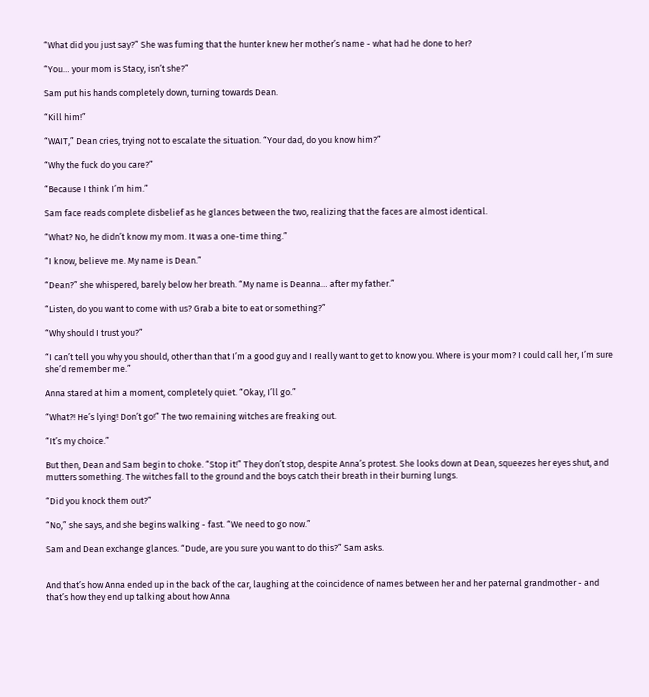“What did you just say?” She was fuming that the hunter knew her mother’s name - what had he done to her?

“You… your mom is Stacy, isn’t she?”

Sam put his hands completely down, turning towards Dean.

“Kill him!”

“WAIT,” Dean cries, trying not to escalate the situation. “Your dad, do you know him?”

“Why the fuck do you care?”

“Because I think I’m him.”

Sam face reads complete disbelief as he glances between the two, realizing that the faces are almost identical.

“What? No, he didn’t know my mom. It was a one-time thing.”

“I know, believe me. My name is Dean.”

“Dean?” she whispered, barely below her breath. “My name is Deanna… after my father.”

“Listen, do you want to come with us? Grab a bite to eat or something?”

“Why should I trust you?”

“I can’t tell you why you should, other than that I’m a good guy and I really want to get to know you. Where is your mom? I could call her, I’m sure she’d remember me.”

Anna stared at him a moment, completely quiet. “Okay, I’ll go.”

“What?! He’s lying! Don’t go!” The two remaining witches are freaking out.

“It’s my choice.”

But then, Dean and Sam begin to choke. “Stop it!” They don’t stop, despite Anna’s protest. She looks down at Dean, squeezes her eyes shut, and mutters something. The witches fall to the ground and the boys catch their breath in their burning lungs.

“Did you knock them out?”

“No,” she says, and she begins walking - fast. “We need to go now.”

Sam and Dean exchange glances. “Dude, are you sure you want to do this?” Sam asks.


And that’s how Anna ended up in the back of the car, laughing at the coincidence of names between her and her paternal grandmother - and that’s how they end up talking about how Anna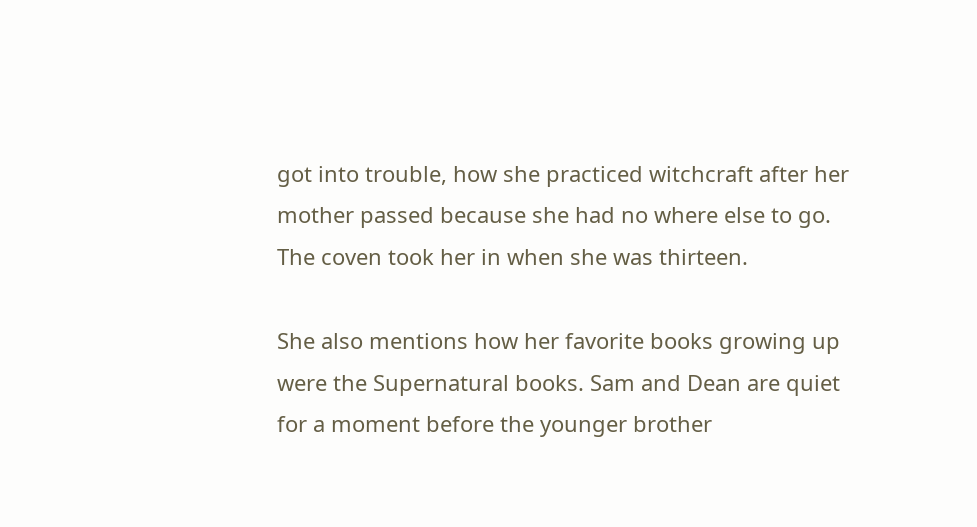got into trouble, how she practiced witchcraft after her mother passed because she had no where else to go. The coven took her in when she was thirteen.

She also mentions how her favorite books growing up were the Supernatural books. Sam and Dean are quiet for a moment before the younger brother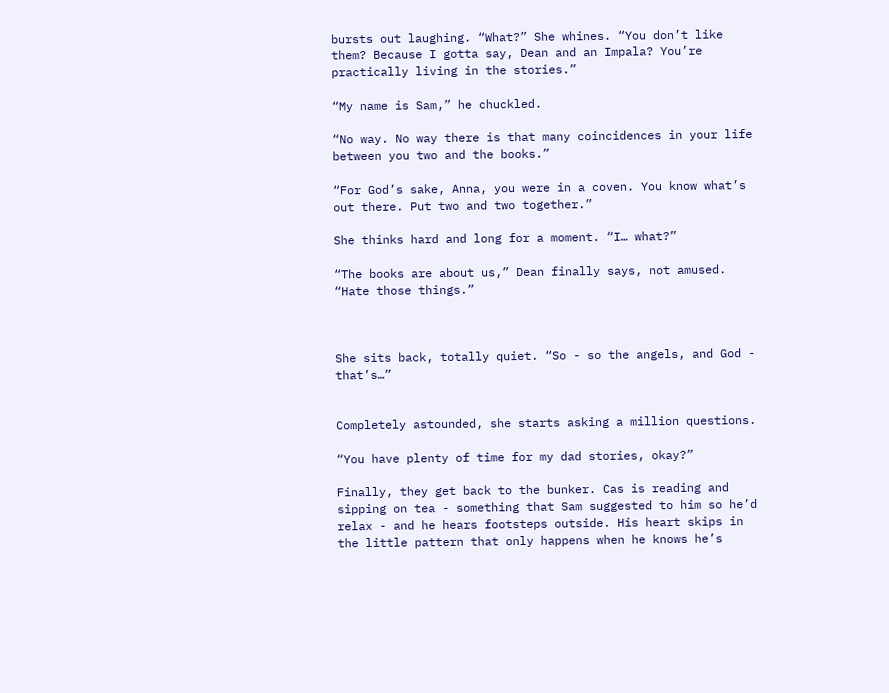bursts out laughing. “What?” She whines. “You don’t like them? Because I gotta say, Dean and an Impala? You’re practically living in the stories.”

“My name is Sam,” he chuckled.

“No way. No way there is that many coincidences in your life between you two and the books.”

“For God’s sake, Anna, you were in a coven. You know what’s out there. Put two and two together.”

She thinks hard and long for a moment. “I… what?”

“The books are about us,” Dean finally says, not amused. “Hate those things.”



She sits back, totally quiet. “So - so the angels, and God - that’s…”


Completely astounded, she starts asking a million questions.

“You have plenty of time for my dad stories, okay?”

Finally, they get back to the bunker. Cas is reading and sipping on tea - something that Sam suggested to him so he’d relax - and he hears footsteps outside. His heart skips in the little pattern that only happens when he knows he’s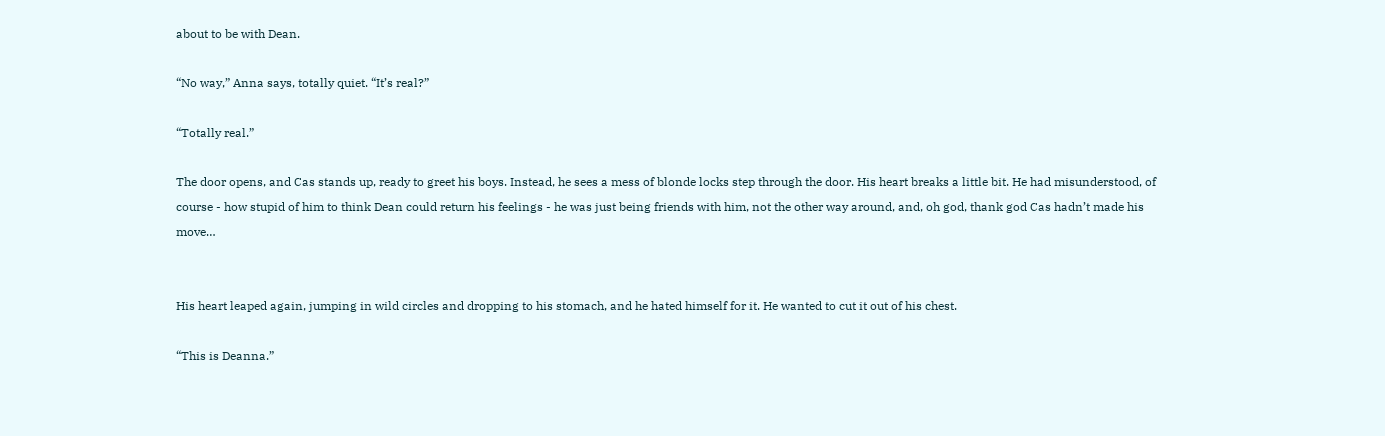about to be with Dean.

“No way,” Anna says, totally quiet. “It’s real?”

“Totally real.”

The door opens, and Cas stands up, ready to greet his boys. Instead, he sees a mess of blonde locks step through the door. His heart breaks a little bit. He had misunderstood, of course - how stupid of him to think Dean could return his feelings - he was just being friends with him, not the other way around, and, oh god, thank god Cas hadn’t made his move…


His heart leaped again, jumping in wild circles and dropping to his stomach, and he hated himself for it. He wanted to cut it out of his chest.

“This is Deanna.”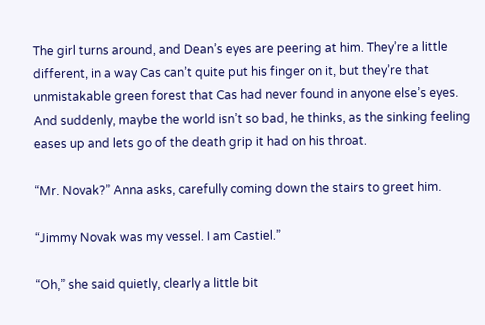The girl turns around, and Dean’s eyes are peering at him. They’re a little different, in a way Cas can’t quite put his finger on it, but they’re that unmistakable green forest that Cas had never found in anyone else’s eyes. And suddenly, maybe the world isn’t so bad, he thinks, as the sinking feeling eases up and lets go of the death grip it had on his throat.

“Mr. Novak?” Anna asks, carefully coming down the stairs to greet him.

“Jimmy Novak was my vessel. I am Castiel.”

“Oh,” she said quietly, clearly a little bit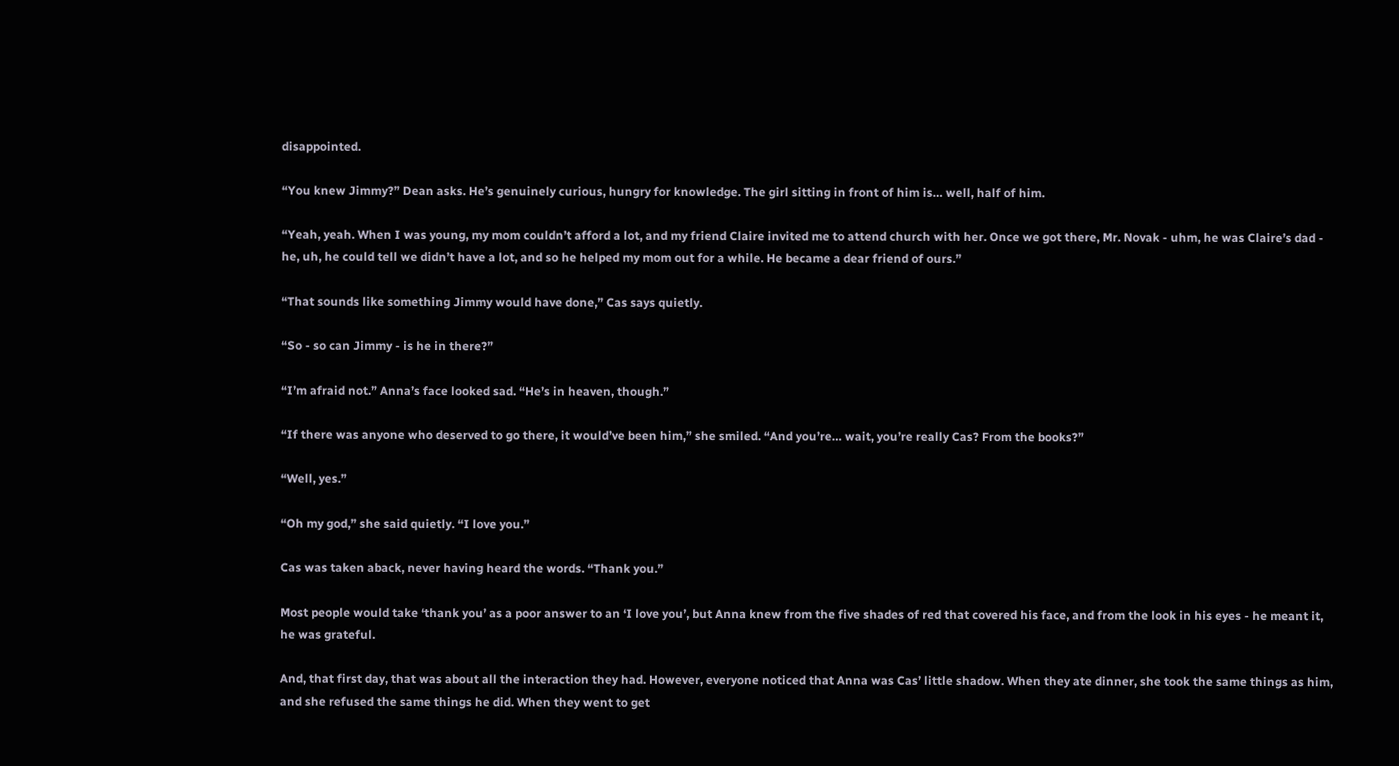disappointed.

“You knew Jimmy?” Dean asks. He’s genuinely curious, hungry for knowledge. The girl sitting in front of him is… well, half of him.

“Yeah, yeah. When I was young, my mom couldn’t afford a lot, and my friend Claire invited me to attend church with her. Once we got there, Mr. Novak - uhm, he was Claire’s dad - he, uh, he could tell we didn’t have a lot, and so he helped my mom out for a while. He became a dear friend of ours.”

“That sounds like something Jimmy would have done,” Cas says quietly.

“So - so can Jimmy - is he in there?”

“I’m afraid not.” Anna’s face looked sad. “He’s in heaven, though.”

“If there was anyone who deserved to go there, it would’ve been him,” she smiled. “And you’re… wait, you’re really Cas? From the books?”

“Well, yes.”

“Oh my god,” she said quietly. “I love you.”

Cas was taken aback, never having heard the words. “Thank you.”

Most people would take ‘thank you’ as a poor answer to an ‘I love you’, but Anna knew from the five shades of red that covered his face, and from the look in his eyes - he meant it, he was grateful.

And, that first day, that was about all the interaction they had. However, everyone noticed that Anna was Cas’ little shadow. When they ate dinner, she took the same things as him, and she refused the same things he did. When they went to get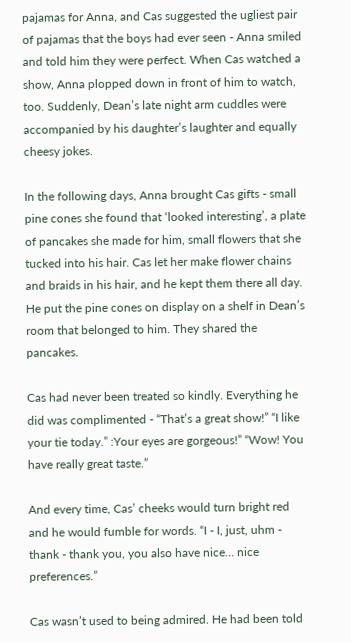pajamas for Anna, and Cas suggested the ugliest pair of pajamas that the boys had ever seen - Anna smiled and told him they were perfect. When Cas watched a show, Anna plopped down in front of him to watch, too. Suddenly, Dean’s late night arm cuddles were accompanied by his daughter’s laughter and equally cheesy jokes.

In the following days, Anna brought Cas gifts - small pine cones she found that ‘looked interesting’, a plate of pancakes she made for him, small flowers that she tucked into his hair. Cas let her make flower chains and braids in his hair, and he kept them there all day. He put the pine cones on display on a shelf in Dean’s room that belonged to him. They shared the pancakes.

Cas had never been treated so kindly. Everything he did was complimented - “That’s a great show!” “I like your tie today.” :Your eyes are gorgeous!” “Wow! You have really great taste.”

And every time, Cas’ cheeks would turn bright red and he would fumble for words. “I - I, just, uhm - thank - thank you, you also have nice… nice preferences.”

Cas wasn’t used to being admired. He had been told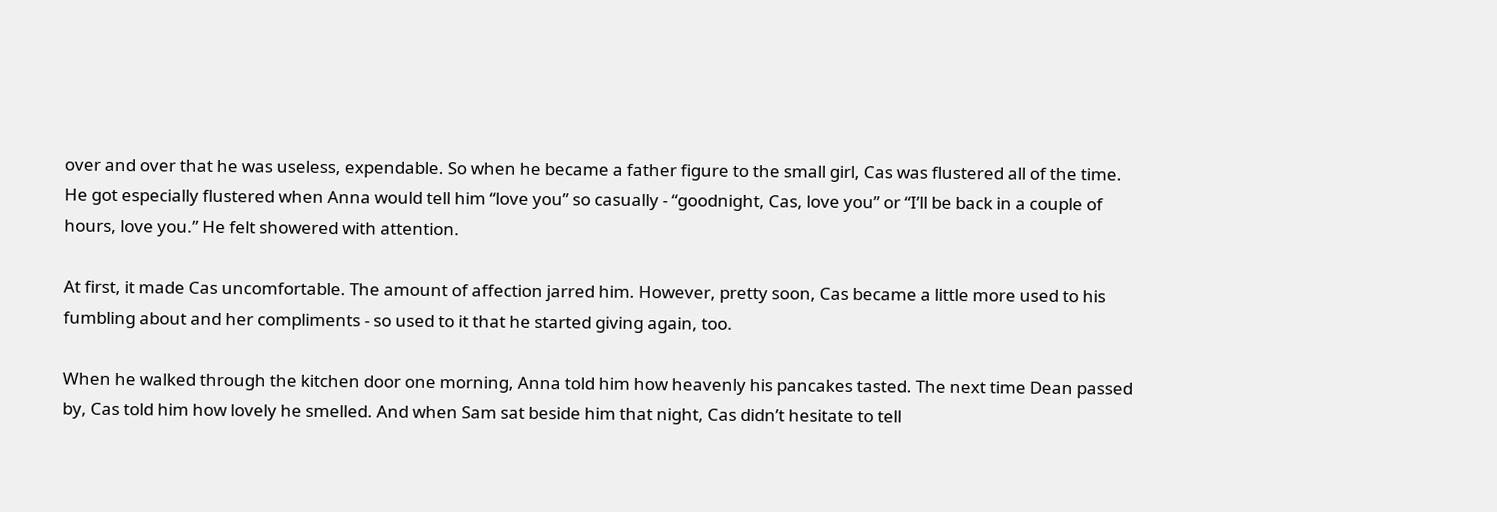over and over that he was useless, expendable. So when he became a father figure to the small girl, Cas was flustered all of the time. He got especially flustered when Anna would tell him “love you” so casually - “goodnight, Cas, love you” or “I’ll be back in a couple of hours, love you.” He felt showered with attention.

At first, it made Cas uncomfortable. The amount of affection jarred him. However, pretty soon, Cas became a little more used to his fumbling about and her compliments - so used to it that he started giving again, too.

When he walked through the kitchen door one morning, Anna told him how heavenly his pancakes tasted. The next time Dean passed by, Cas told him how lovely he smelled. And when Sam sat beside him that night, Cas didn’t hesitate to tell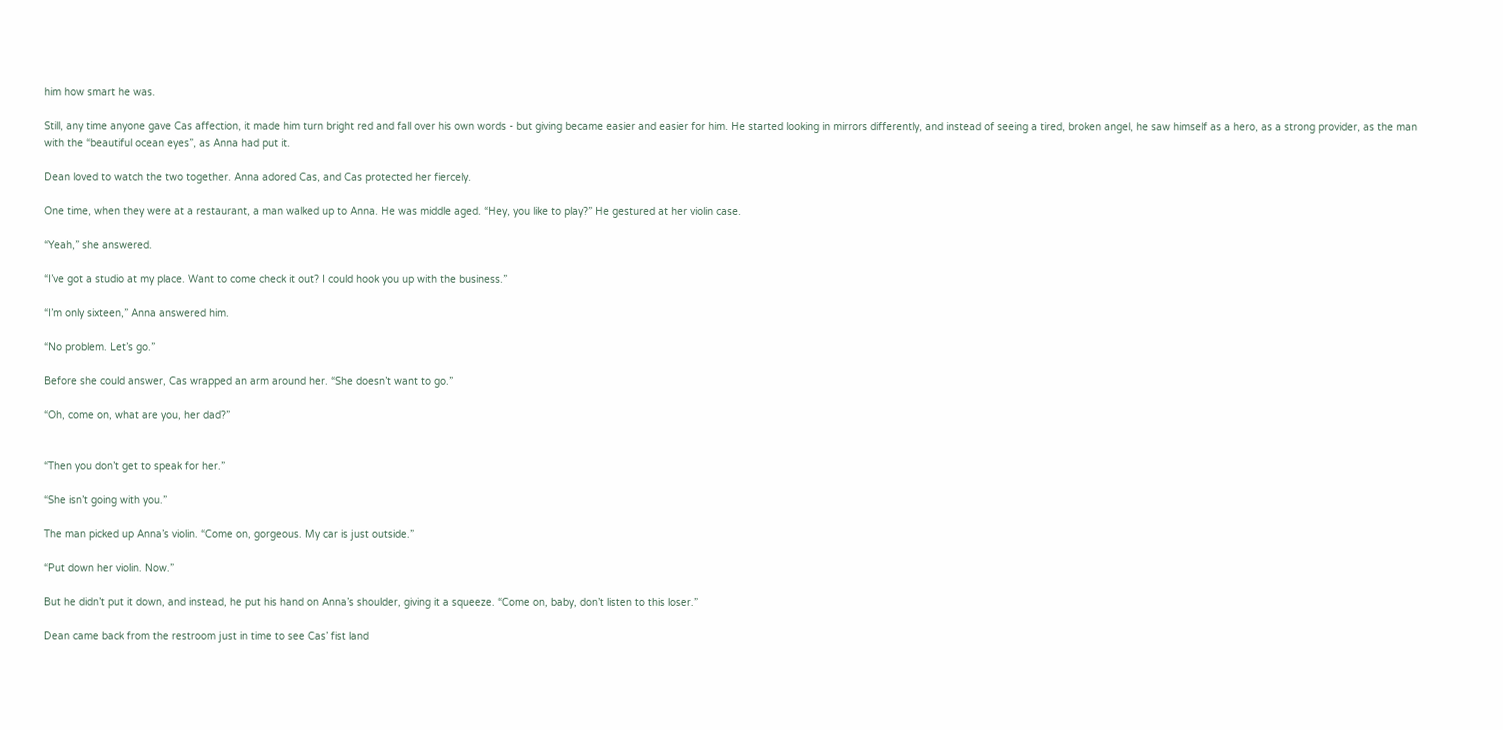him how smart he was.

Still, any time anyone gave Cas affection, it made him turn bright red and fall over his own words - but giving became easier and easier for him. He started looking in mirrors differently, and instead of seeing a tired, broken angel, he saw himself as a hero, as a strong provider, as the man with the “beautiful ocean eyes”, as Anna had put it.

Dean loved to watch the two together. Anna adored Cas, and Cas protected her fiercely.

One time, when they were at a restaurant, a man walked up to Anna. He was middle aged. “Hey, you like to play?” He gestured at her violin case.

“Yeah,” she answered.

“I’ve got a studio at my place. Want to come check it out? I could hook you up with the business.”

“I’m only sixteen,” Anna answered him.

“No problem. Let’s go.”

Before she could answer, Cas wrapped an arm around her. “She doesn’t want to go.”

“Oh, come on, what are you, her dad?”


“Then you don’t get to speak for her.”

“She isn’t going with you.”

The man picked up Anna’s violin. “Come on, gorgeous. My car is just outside.”

“Put down her violin. Now.”

But he didn’t put it down, and instead, he put his hand on Anna’s shoulder, giving it a squeeze. “Come on, baby, don’t listen to this loser.”

Dean came back from the restroom just in time to see Cas’ fist land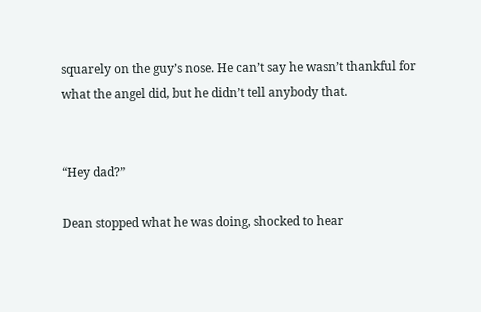squarely on the guy’s nose. He can’t say he wasn’t thankful for what the angel did, but he didn’t tell anybody that.


“Hey dad?”

Dean stopped what he was doing, shocked to hear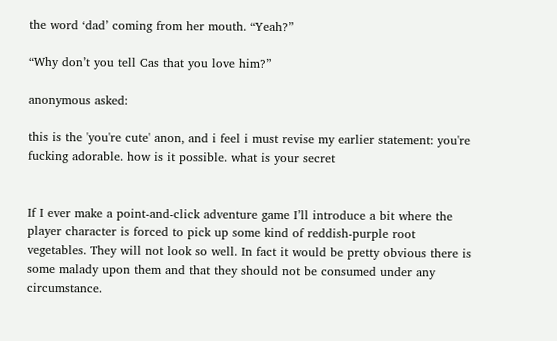the word ‘dad’ coming from her mouth. “Yeah?”

“Why don’t you tell Cas that you love him?”

anonymous asked:

this is the 'you're cute' anon, and i feel i must revise my earlier statement: you're fucking adorable. how is it possible. what is your secret


If I ever make a point-and-click adventure game I’ll introduce a bit where the player character is forced to pick up some kind of reddish-purple root vegetables. They will not look so well. In fact it would be pretty obvious there is some malady upon them and that they should not be consumed under any circumstance.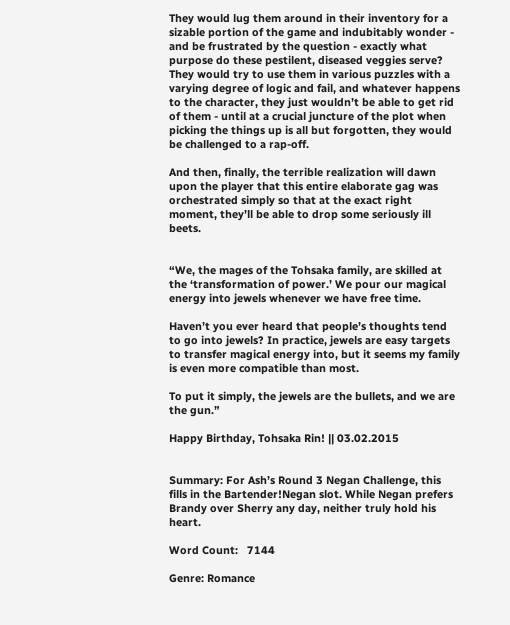They would lug them around in their inventory for a sizable portion of the game and indubitably wonder - and be frustrated by the question - exactly what purpose do these pestilent, diseased veggies serve? They would try to use them in various puzzles with a varying degree of logic and fail, and whatever happens to the character, they just wouldn’t be able to get rid of them - until at a crucial juncture of the plot when picking the things up is all but forgotten, they would be challenged to a rap-off.

And then, finally, the terrible realization will dawn upon the player that this entire elaborate gag was orchestrated simply so that at the exact right moment, they’ll be able to drop some seriously ill beets.


“We, the mages of the Tohsaka family, are skilled at the ‘transformation of power.’ We pour our magical energy into jewels whenever we have free time.

Haven’t you ever heard that people’s thoughts tend to go into jewels? In practice, jewels are easy targets to transfer magical energy into, but it seems my family is even more compatible than most.

To put it simply, the jewels are the bullets, and we are the gun.”

Happy Birthday, Tohsaka Rin! || 03.02.2015


Summary: For Ash’s Round 3 Negan Challenge, this fills in the Bartender!Negan slot. While Negan prefers Brandy over Sherry any day, neither truly hold his heart.

Word Count:   7144

Genre: Romance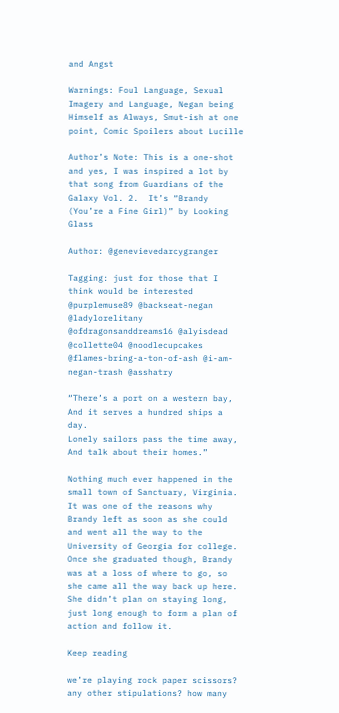and Angst

Warnings: Foul Language, Sexual Imagery and Language, Negan being Himself as Always, Smut-ish at one point, Comic Spoilers about Lucille

Author’s Note: This is a one-shot and yes, I was inspired a lot by that song from Guardians of the Galaxy Vol. 2.  It’s “Brandy (You’re a Fine Girl)” by Looking Glass

Author: @genevievedarcygranger

Tagging: just for those that I think would be interested @purplemuse89 @backseat-negan @ladylorelitany @ofdragonsanddreams16 @alyisdead @collette04 @noodlecupcakes @flames-bring-a-ton-of-ash @i-am-negan-trash @asshatry

“There’s a port on a western bay,
And it serves a hundred ships a day.
Lonely sailors pass the time away,
And talk about their homes.”

Nothing much ever happened in the small town of Sanctuary, Virginia. It was one of the reasons why Brandy left as soon as she could and went all the way to the University of Georgia for college. Once she graduated though, Brandy was at a loss of where to go, so she came all the way back up here. She didn’t plan on staying long, just long enough to form a plan of action and follow it.

Keep reading

we’re playing rock paper scissors? any other stipulations? how many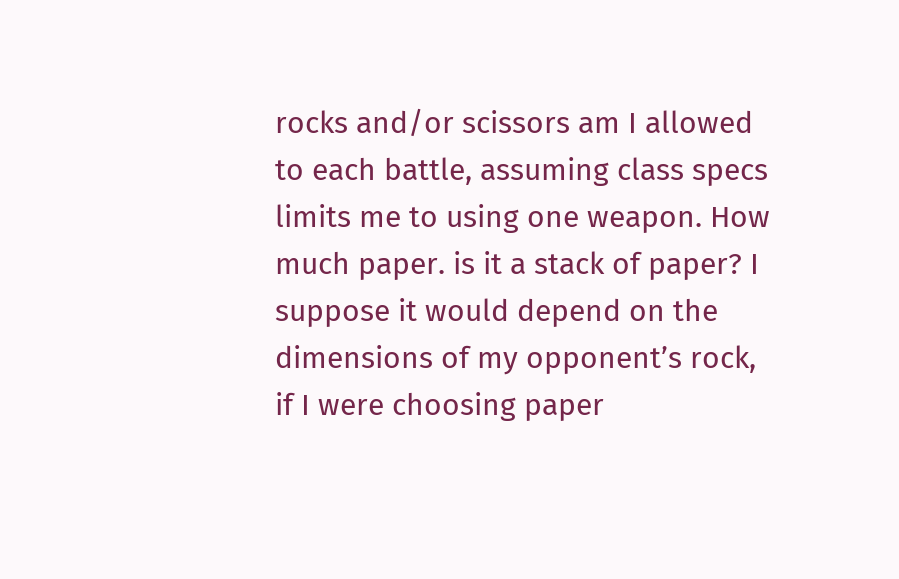rocks and/or scissors am I allowed to each battle, assuming class specs limits me to using one weapon. How much paper. is it a stack of paper? I suppose it would depend on the dimensions of my opponent’s rock, if I were choosing paper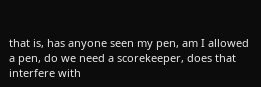that is, has anyone seen my pen, am I allowed a pen, do we need a scorekeeper, does that interfere with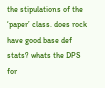the stipulations of the ‘paper’ class. does rock have good base def stats? whats the DPS for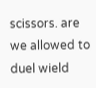scissors. are we allowed to duel wield